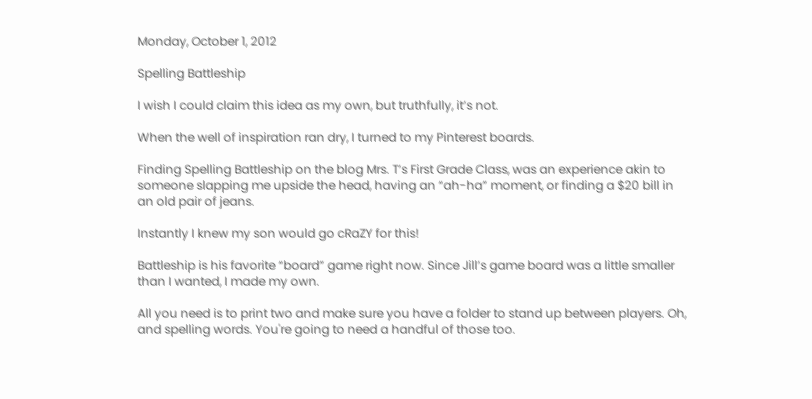Monday, October 1, 2012

Spelling Battleship

I wish I could claim this idea as my own, but truthfully, it’s not.

When the well of inspiration ran dry, I turned to my Pinterest boards.

Finding Spelling Battleship on the blog Mrs. T’s First Grade Class, was an experience akin to someone slapping me upside the head, having an “ah-ha” moment, or finding a $20 bill in an old pair of jeans.

Instantly I knew my son would go cRaZY for this!

Battleship is his favorite “board” game right now. Since Jill’s game board was a little smaller than I wanted, I made my own.

All you need is to print two and make sure you have a folder to stand up between players. Oh, and spelling words. You're going to need a handful of those too.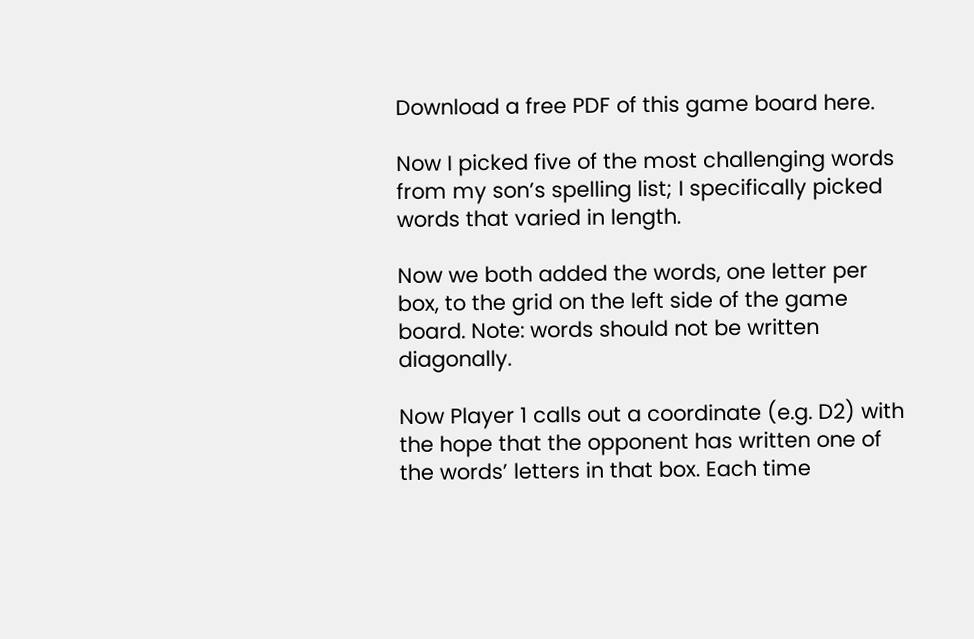Download a free PDF of this game board here.

Now I picked five of the most challenging words from my son’s spelling list; I specifically picked words that varied in length.

Now we both added the words, one letter per box, to the grid on the left side of the game board. Note: words should not be written diagonally.

Now Player 1 calls out a coordinate (e.g. D2) with the hope that the opponent has written one of the words’ letters in that box. Each time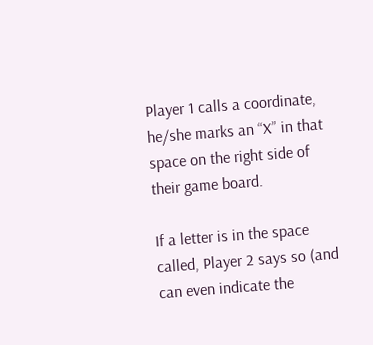Player 1 calls a coordinate, he/she marks an “X” in that space on the right side of their game board.

If a letter is in the space called, Player 2 says so (and can even indicate the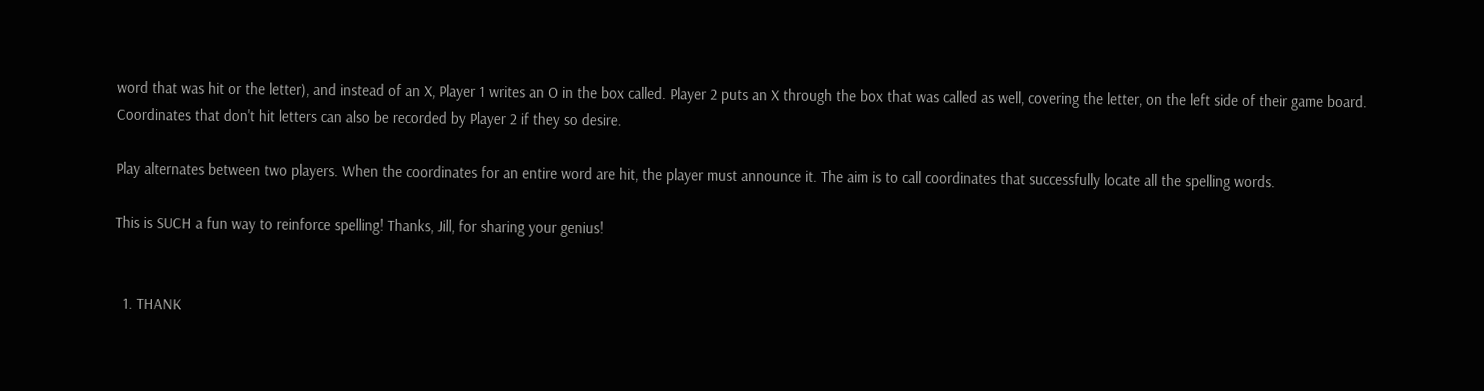word that was hit or the letter), and instead of an X, Player 1 writes an O in the box called. Player 2 puts an X through the box that was called as well, covering the letter, on the left side of their game board. Coordinates that don't hit letters can also be recorded by Player 2 if they so desire.

Play alternates between two players. When the coordinates for an entire word are hit, the player must announce it. The aim is to call coordinates that successfully locate all the spelling words.

This is SUCH a fun way to reinforce spelling! Thanks, Jill, for sharing your genius!


  1. THANK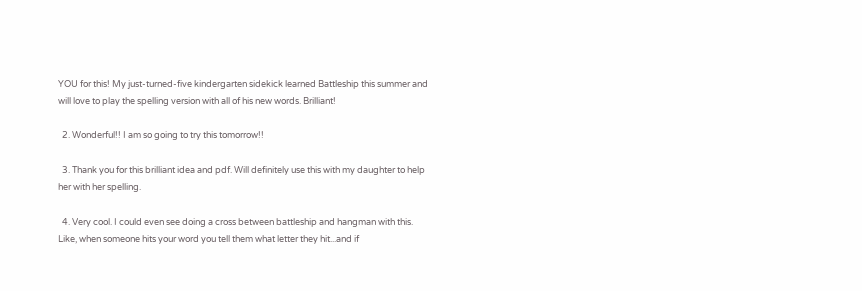YOU for this! My just-turned-five kindergarten sidekick learned Battleship this summer and will love to play the spelling version with all of his new words. Brilliant!

  2. Wonderful!! I am so going to try this tomorrow!!

  3. Thank you for this brilliant idea and pdf. Will definitely use this with my daughter to help her with her spelling.

  4. Very cool. I could even see doing a cross between battleship and hangman with this. Like, when someone hits your word you tell them what letter they hit...and if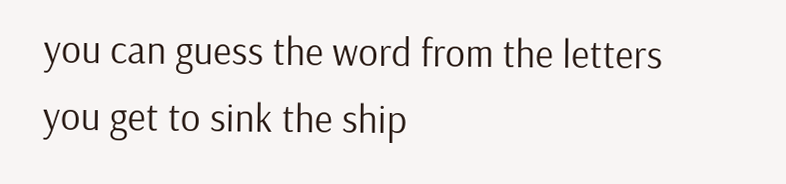you can guess the word from the letters you get to sink the ship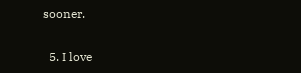sooner.

  5. I love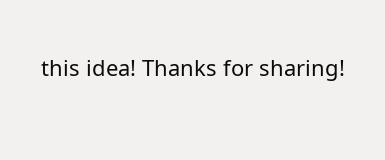this idea! Thanks for sharing!